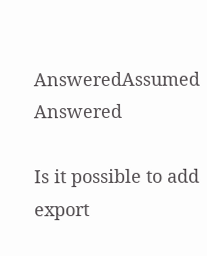AnsweredAssumed Answered

Is it possible to add export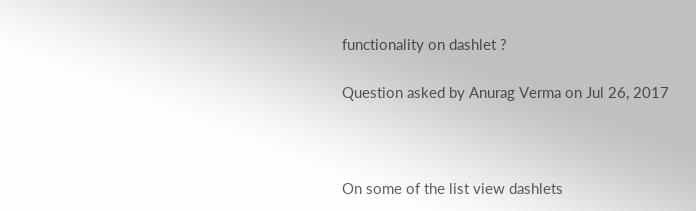functionality on dashlet ?

Question asked by Anurag Verma on Jul 26, 2017



On some of the list view dashlets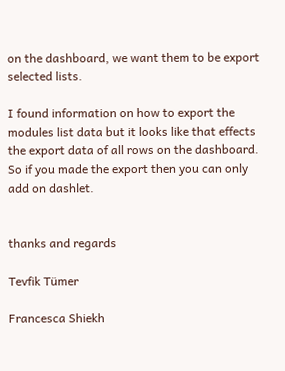on the dashboard, we want them to be export selected lists.

I found information on how to export the modules list data but it looks like that effects the export data of all rows on the dashboard.  So if you made the export then you can only add on dashlet.


thanks and regards

Tevfik Tümer

Francesca Shiekh